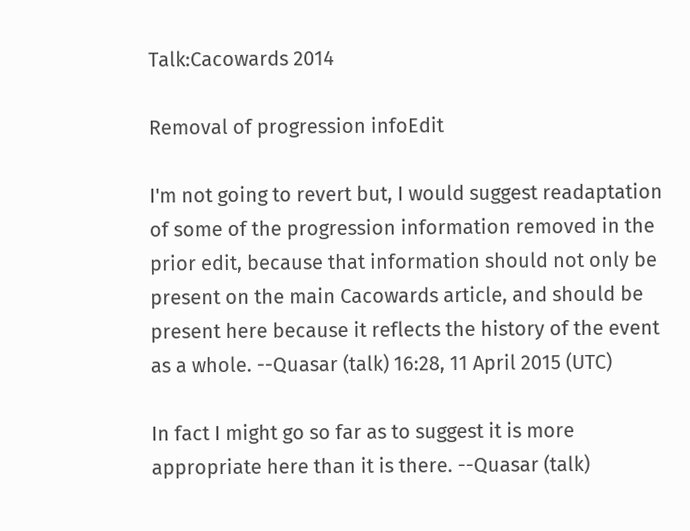Talk:Cacowards 2014

Removal of progression infoEdit

I'm not going to revert but, I would suggest readaptation of some of the progression information removed in the prior edit, because that information should not only be present on the main Cacowards article, and should be present here because it reflects the history of the event as a whole. --Quasar (talk) 16:28, 11 April 2015 (UTC)

In fact I might go so far as to suggest it is more appropriate here than it is there. --Quasar (talk)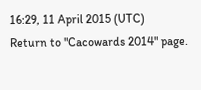16:29, 11 April 2015 (UTC)
Return to "Cacowards 2014" page.